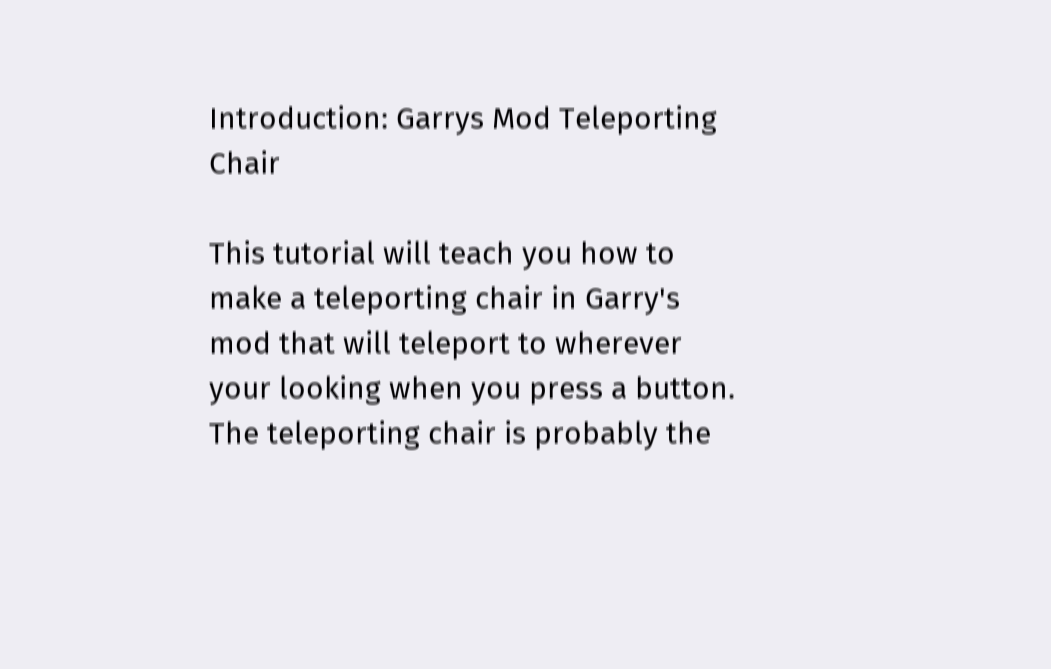Introduction: Garrys Mod Teleporting Chair

This tutorial will teach you how to make a teleporting chair in Garry's mod that will teleport to wherever your looking when you press a button.
The teleporting chair is probably the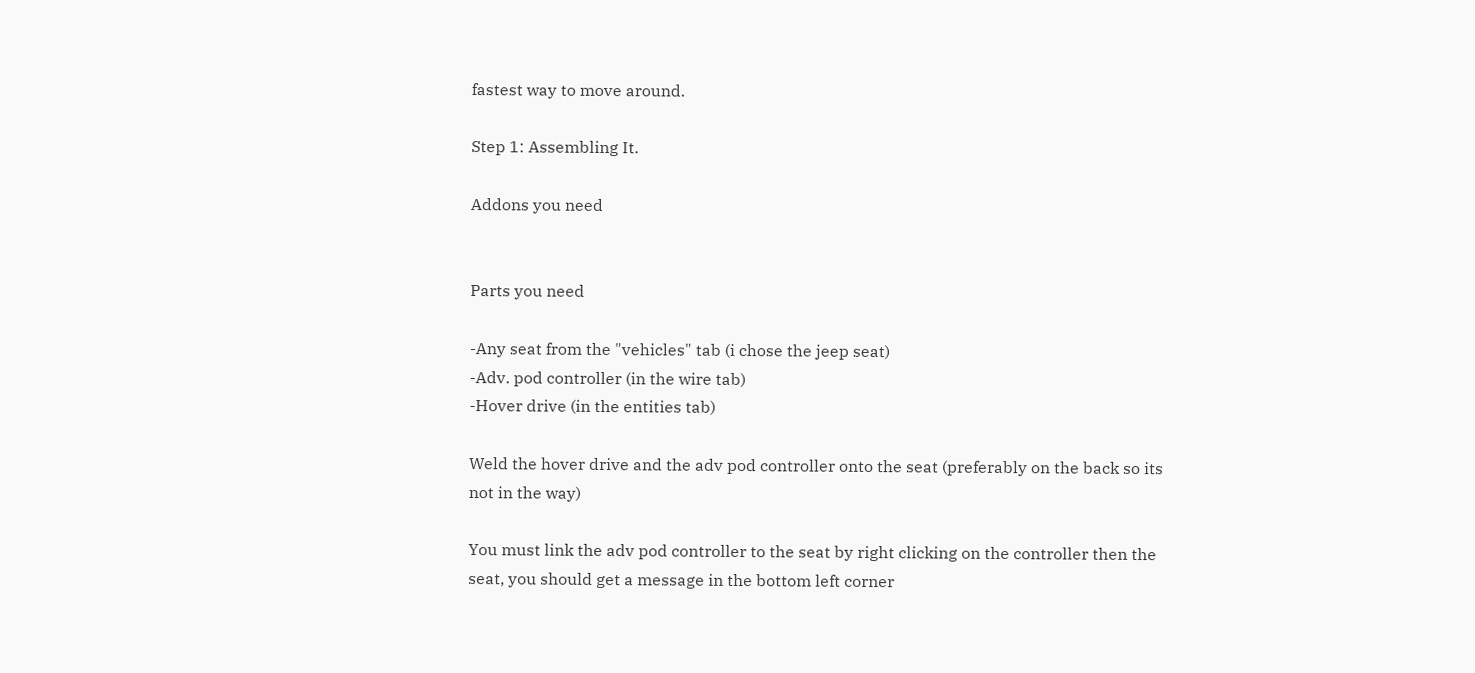fastest way to move around.

Step 1: Assembling It.

Addons you need


Parts you need

-Any seat from the "vehicles" tab (i chose the jeep seat)
-Adv. pod controller (in the wire tab)
-Hover drive (in the entities tab)

Weld the hover drive and the adv pod controller onto the seat (preferably on the back so its not in the way)

You must link the adv pod controller to the seat by right clicking on the controller then the seat, you should get a message in the bottom left corner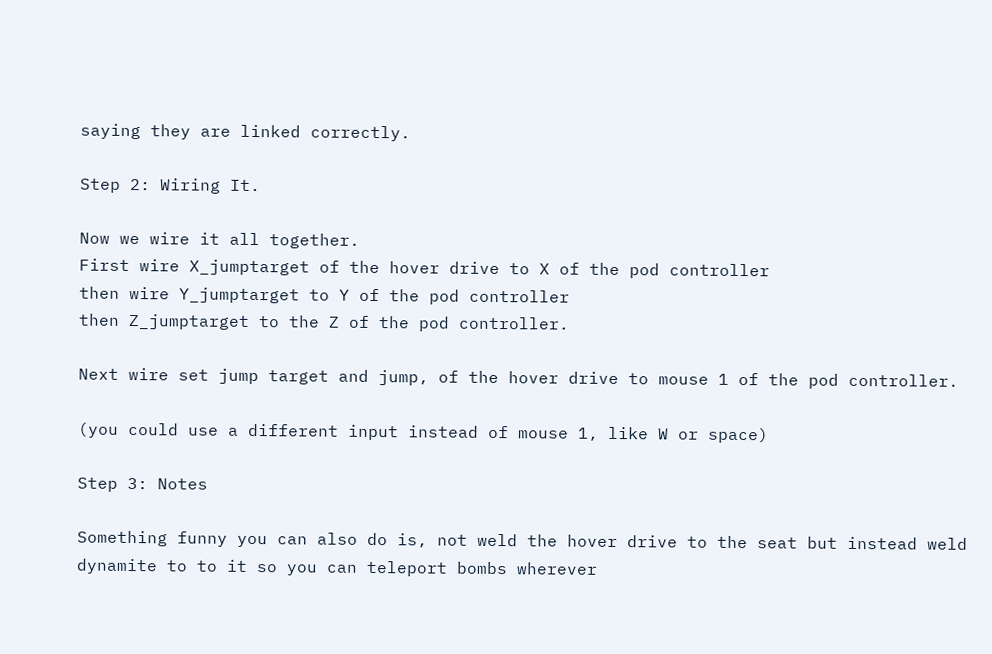saying they are linked correctly.

Step 2: Wiring It.

Now we wire it all together.
First wire X_jumptarget of the hover drive to X of the pod controller
then wire Y_jumptarget to Y of the pod controller
then Z_jumptarget to the Z of the pod controller.

Next wire set jump target and jump, of the hover drive to mouse 1 of the pod controller.

(you could use a different input instead of mouse 1, like W or space)

Step 3: Notes

Something funny you can also do is, not weld the hover drive to the seat but instead weld dynamite to to it so you can teleport bombs wherever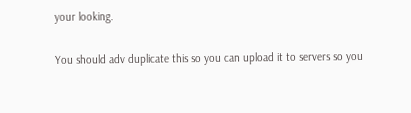your looking.

You should adv duplicate this so you can upload it to servers so you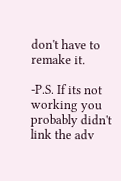don't have to remake it.

-P.S. If its not working you probably didn't link the adv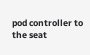pod controller to the seat